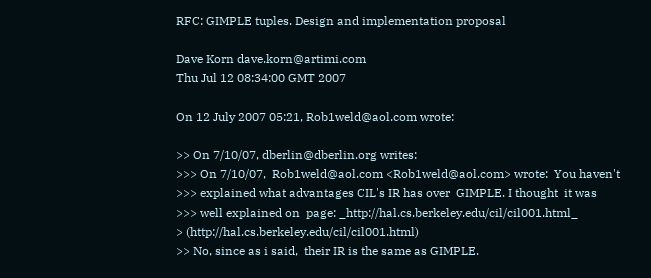RFC: GIMPLE tuples. Design and implementation proposal

Dave Korn dave.korn@artimi.com
Thu Jul 12 08:34:00 GMT 2007

On 12 July 2007 05:21, Rob1weld@aol.com wrote:

>> On 7/10/07, dberlin@dberlin.org writes:
>>> On 7/10/07,  Rob1weld@aol.com <Rob1weld@aol.com> wrote:  You haven't
>>> explained what advantages CIL's IR has over  GIMPLE. I thought  it was
>>> well explained on  page: _http://hal.cs.berkeley.edu/cil/cil001.html_
> (http://hal.cs.berkeley.edu/cil/cil001.html)
>> No, since as i said,  their IR is the same as GIMPLE.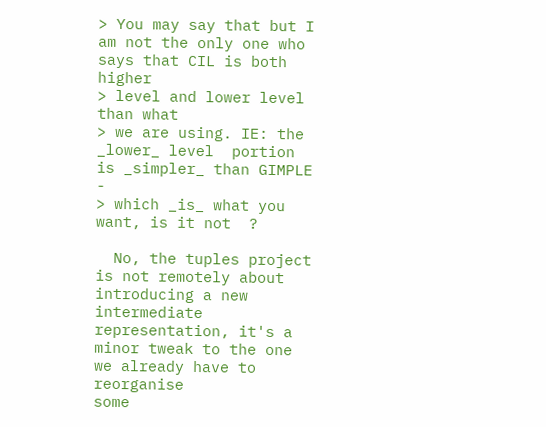> You may say that but I am not the only one who says that CIL is both  higher
> level and lower level than what
> we are using. IE: the _lower_ level  portion is _simpler_ than GIMPLE -
> which _is_ what you want, is it not  ?

  No, the tuples project is not remotely about introducing a new intermediate
representation, it's a minor tweak to the one we already have to reorganise
some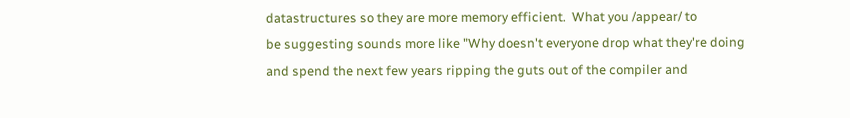datastructures so they are more memory efficient.  What you /appear/ to
be suggesting sounds more like "Why doesn't everyone drop what they're doing
and spend the next few years ripping the guts out of the compiler and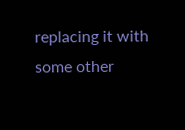replacing it with some other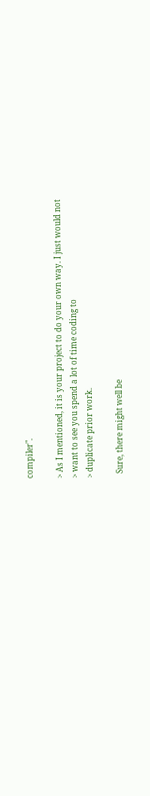compiler".

> As I mentioned, it is your project to do your own way. I just would not
> want to see you spend a lot of time coding to
> duplicate prior work.

  Sure, there might well be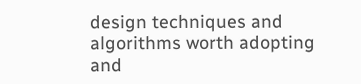design techniques and algorithms worth adopting
and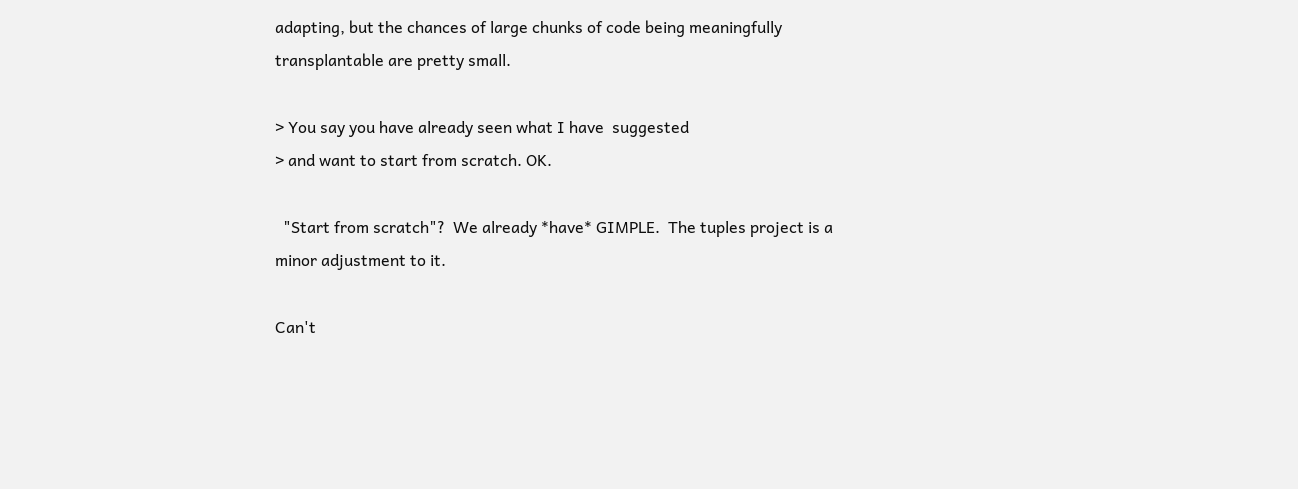adapting, but the chances of large chunks of code being meaningfully
transplantable are pretty small.

> You say you have already seen what I have  suggested
> and want to start from scratch. OK.

  "Start from scratch"?  We already *have* GIMPLE.  The tuples project is a
minor adjustment to it.

Can't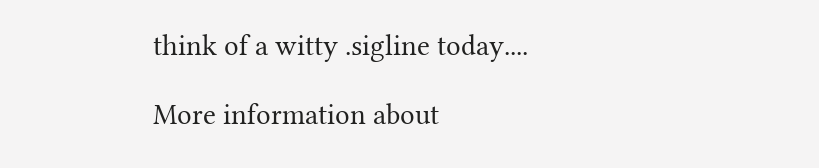think of a witty .sigline today....

More information about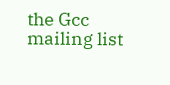the Gcc mailing list